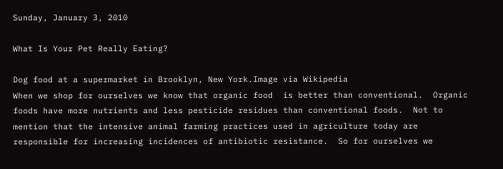Sunday, January 3, 2010

What Is Your Pet Really Eating?

Dog food at a supermarket in Brooklyn, New York.Image via Wikipedia
When we shop for ourselves we know that organic food  is better than conventional.  Organic foods have more nutrients and less pesticide residues than conventional foods.  Not to mention that the intensive animal farming practices used in agriculture today are responsible for increasing incidences of antibiotic resistance.  So for ourselves we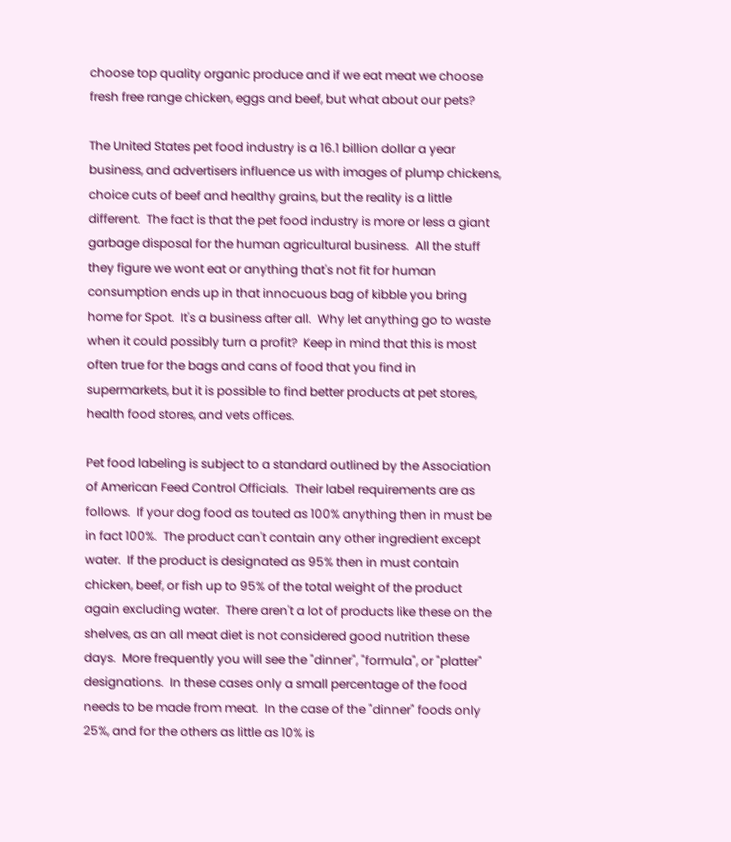choose top quality organic produce and if we eat meat we choose fresh free range chicken, eggs and beef, but what about our pets?

The United States pet food industry is a 16.1 billion dollar a year business, and advertisers influence us with images of plump chickens, choice cuts of beef and healthy grains, but the reality is a little different.  The fact is that the pet food industry is more or less a giant garbage disposal for the human agricultural business.  All the stuff they figure we wont eat or anything that's not fit for human consumption ends up in that innocuous bag of kibble you bring home for Spot.  It's a business after all.  Why let anything go to waste when it could possibly turn a profit?  Keep in mind that this is most often true for the bags and cans of food that you find in supermarkets, but it is possible to find better products at pet stores, health food stores, and vets offices.

Pet food labeling is subject to a standard outlined by the Association of American Feed Control Officials.  Their label requirements are as follows.  If your dog food as touted as 100% anything then in must be in fact 100%.  The product can't contain any other ingredient except water.  If the product is designated as 95% then in must contain chicken, beef, or fish up to 95% of the total weight of the product again excluding water.  There aren't a lot of products like these on the shelves, as an all meat diet is not considered good nutrition these days.  More frequently you will see the "dinner", "formula", or "platter" designations.  In these cases only a small percentage of the food needs to be made from meat.  In the case of the "dinner" foods only 25%, and for the others as little as 10% is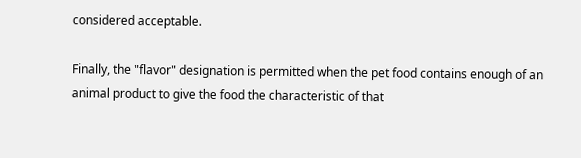considered acceptable.

Finally, the "flavor" designation is permitted when the pet food contains enough of an animal product to give the food the characteristic of that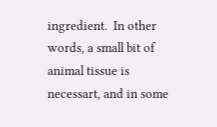ingredient.  In other words, a small bit of animal tissue is necessart, and in some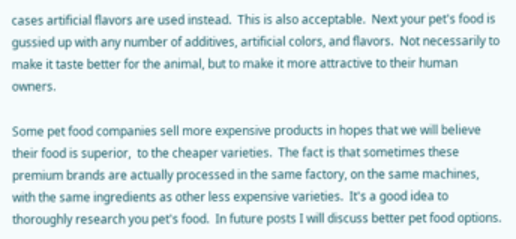cases artificial flavors are used instead.  This is also acceptable.  Next your pet's food is gussied up with any number of additives, artificial colors, and flavors.  Not necessarily to make it taste better for the animal, but to make it more attractive to their human owners.

Some pet food companies sell more expensive products in hopes that we will believe their food is superior,  to the cheaper varieties.  The fact is that sometimes these premium brands are actually processed in the same factory, on the same machines, with the same ingredients as other less expensive varieties.  It's a good idea to thoroughly research you pet's food.  In future posts I will discuss better pet food options.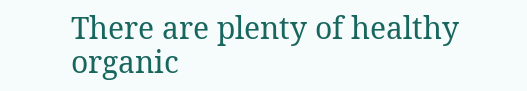There are plenty of healthy organic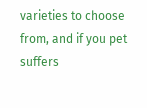varieties to choose from, and if you pet suffers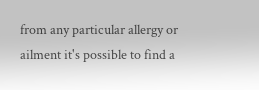from any particular allergy or ailment it's possible to find a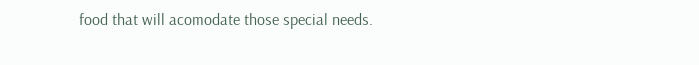food that will acomodate those special needs.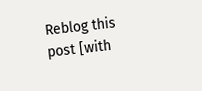Reblog this post [with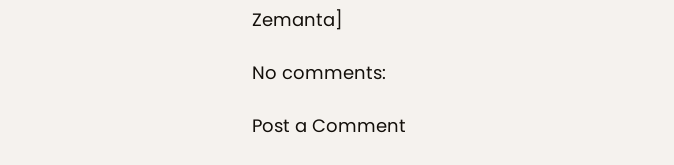Zemanta]

No comments:

Post a Comment